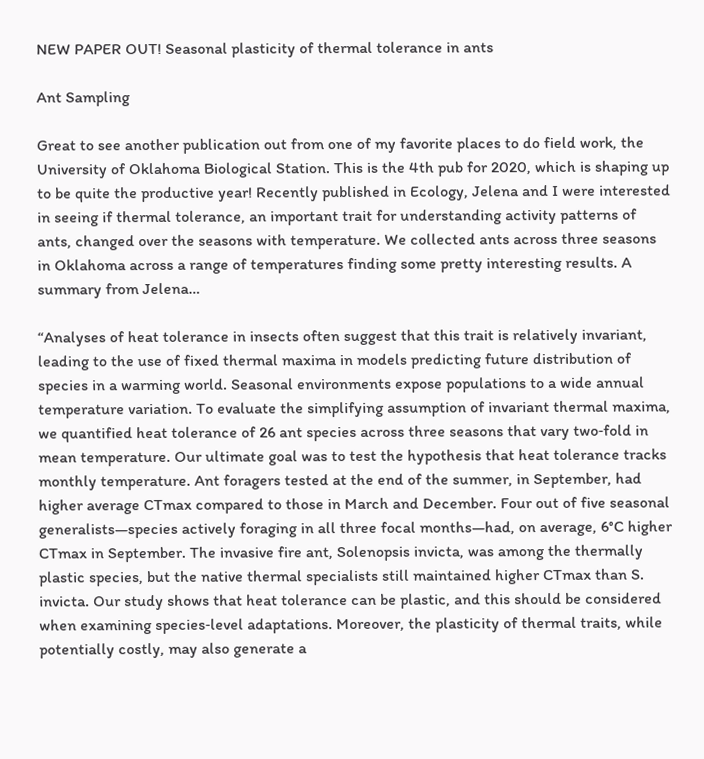NEW PAPER OUT! Seasonal plasticity of thermal tolerance in ants

Ant Sampling

Great to see another publication out from one of my favorite places to do field work, the University of Oklahoma Biological Station. This is the 4th pub for 2020, which is shaping up to be quite the productive year! Recently published in Ecology, Jelena and I were interested in seeing if thermal tolerance, an important trait for understanding activity patterns of ants, changed over the seasons with temperature. We collected ants across three seasons in Oklahoma across a range of temperatures finding some pretty interesting results. A summary from Jelena…

“Analyses of heat tolerance in insects often suggest that this trait is relatively invariant, leading to the use of fixed thermal maxima in models predicting future distribution of species in a warming world. Seasonal environments expose populations to a wide annual temperature variation. To evaluate the simplifying assumption of invariant thermal maxima, we quantified heat tolerance of 26 ant species across three seasons that vary two‐fold in mean temperature. Our ultimate goal was to test the hypothesis that heat tolerance tracks monthly temperature. Ant foragers tested at the end of the summer, in September, had higher average CTmax compared to those in March and December. Four out of five seasonal generalists—species actively foraging in all three focal months—had, on average, 6°C higher CTmax in September. The invasive fire ant, Solenopsis invicta, was among the thermally plastic species, but the native thermal specialists still maintained higher CTmax than S. invicta. Our study shows that heat tolerance can be plastic, and this should be considered when examining species‐level adaptations. Moreover, the plasticity of thermal traits, while potentially costly, may also generate a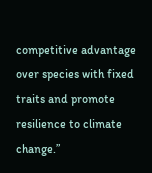competitive advantage over species with fixed traits and promote resilience to climate change.”